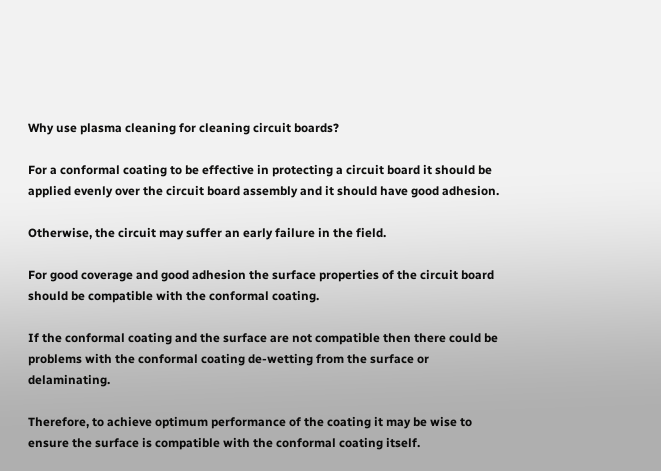Why use plasma cleaning for cleaning circuit boards?

For a conformal coating to be effective in protecting a circuit board it should be applied evenly over the circuit board assembly and it should have good adhesion.

Otherwise, the circuit may suffer an early failure in the field.

For good coverage and good adhesion the surface properties of the circuit board should be compatible with the conformal coating.

If the conformal coating and the surface are not compatible then there could be problems with the conformal coating de-wetting from the surface or delaminating.

Therefore, to achieve optimum performance of the coating it may be wise to ensure the surface is compatible with the conformal coating itself.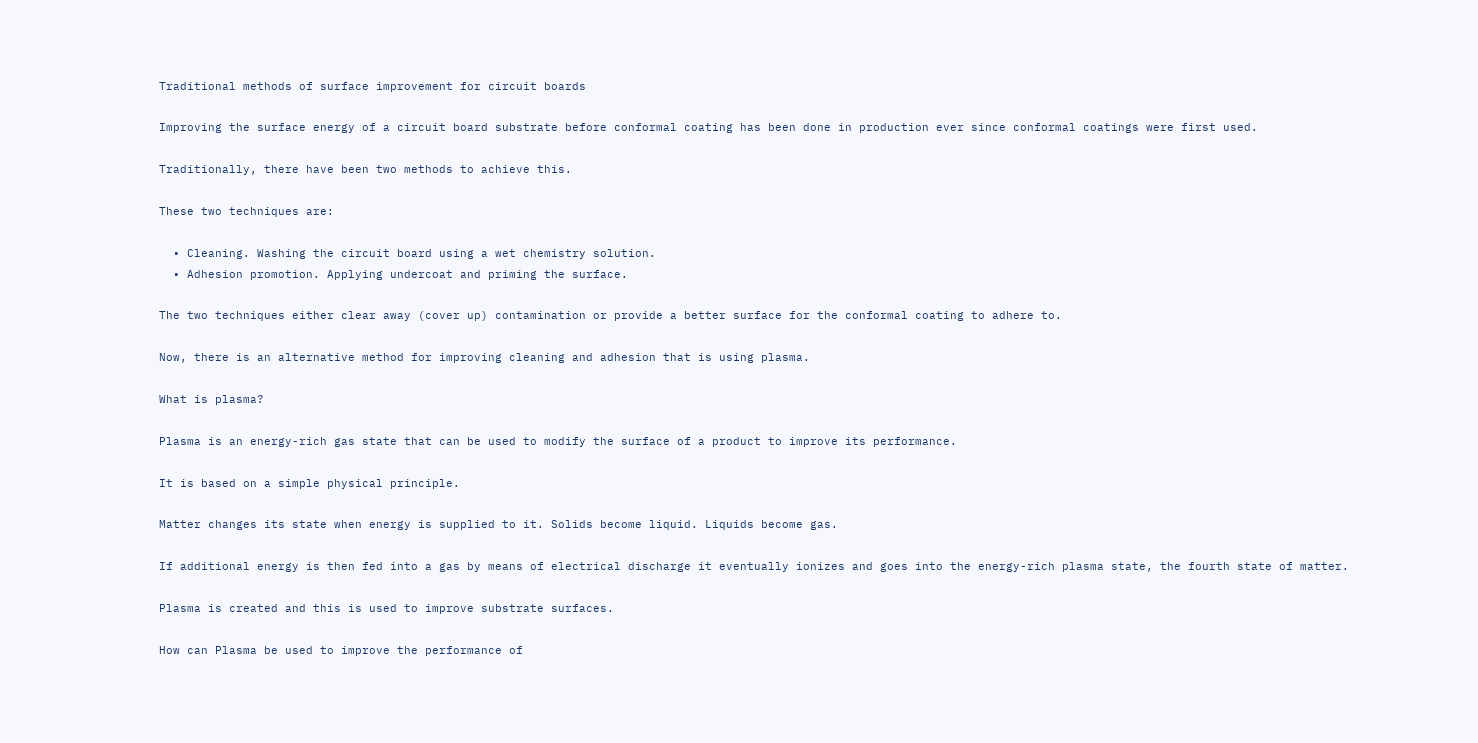Traditional methods of surface improvement for circuit boards

Improving the surface energy of a circuit board substrate before conformal coating has been done in production ever since conformal coatings were first used.

Traditionally, there have been two methods to achieve this.

These two techniques are:

  • Cleaning. Washing the circuit board using a wet chemistry solution.
  • Adhesion promotion. Applying undercoat and priming the surface.

The two techniques either clear away (cover up) contamination or provide a better surface for the conformal coating to adhere to.

Now, there is an alternative method for improving cleaning and adhesion that is using plasma.

What is plasma?

Plasma is an energy-rich gas state that can be used to modify the surface of a product to improve its performance.

It is based on a simple physical principle.

Matter changes its state when energy is supplied to it. Solids become liquid. Liquids become gas.

If additional energy is then fed into a gas by means of electrical discharge it eventually ionizes and goes into the energy-rich plasma state, the fourth state of matter.

Plasma is created and this is used to improve substrate surfaces.

How can Plasma be used to improve the performance of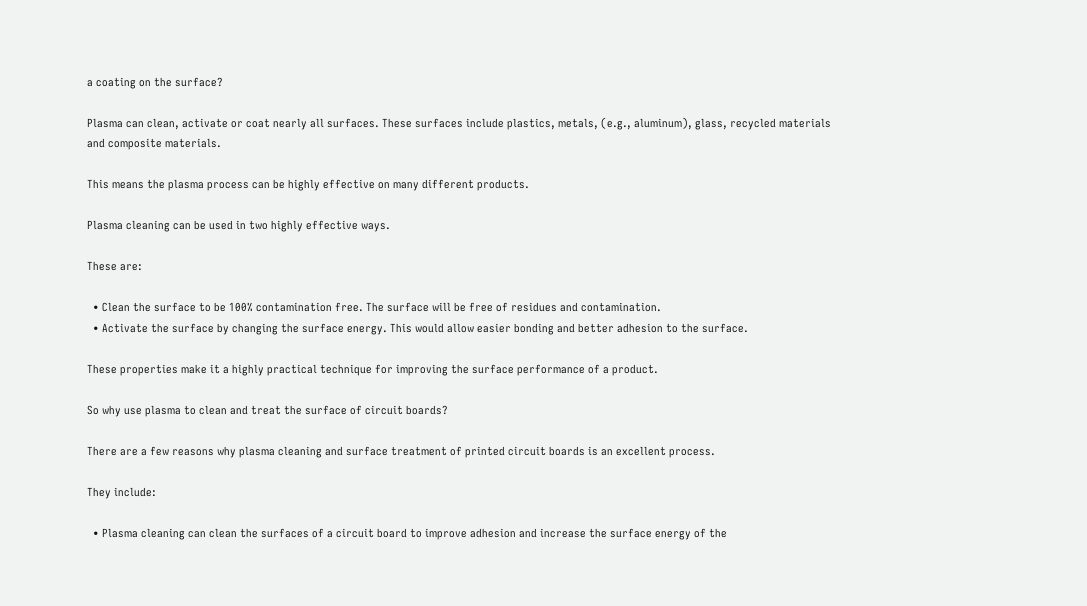a coating on the surface?

Plasma can clean, activate or coat nearly all surfaces. These surfaces include plastics, metals, (e.g., aluminum), glass, recycled materials and composite materials.

This means the plasma process can be highly effective on many different products.

Plasma cleaning can be used in two highly effective ways.

These are:

  • Clean the surface to be 100% contamination free. The surface will be free of residues and contamination.
  • Activate the surface by changing the surface energy. This would allow easier bonding and better adhesion to the surface.

These properties make it a highly practical technique for improving the surface performance of a product.

So why use plasma to clean and treat the surface of circuit boards?

There are a few reasons why plasma cleaning and surface treatment of printed circuit boards is an excellent process.

They include:

  • Plasma cleaning can clean the surfaces of a circuit board to improve adhesion and increase the surface energy of the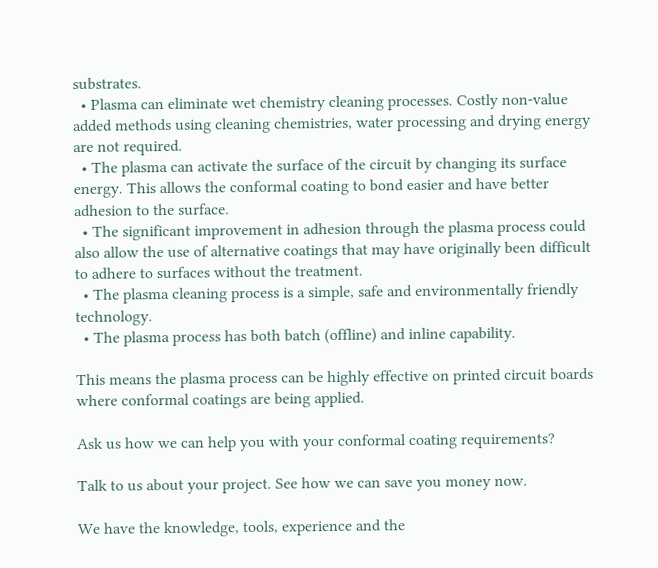substrates.
  • Plasma can eliminate wet chemistry cleaning processes. Costly non-value added methods using cleaning chemistries, water processing and drying energy are not required.
  • The plasma can activate the surface of the circuit by changing its surface energy. This allows the conformal coating to bond easier and have better adhesion to the surface.
  • The significant improvement in adhesion through the plasma process could also allow the use of alternative coatings that may have originally been difficult to adhere to surfaces without the treatment.
  • The plasma cleaning process is a simple, safe and environmentally friendly technology.
  • The plasma process has both batch (offline) and inline capability.

This means the plasma process can be highly effective on printed circuit boards where conformal coatings are being applied.

Ask us how we can help you with your conformal coating requirements?

Talk to us about your project. See how we can save you money now.

We have the knowledge, tools, experience and the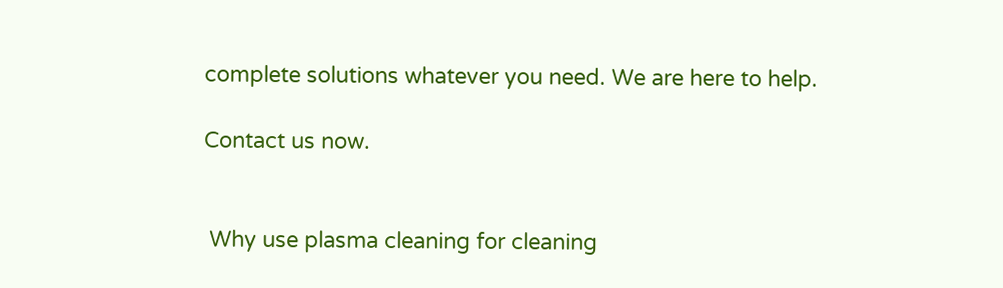complete solutions whatever you need. We are here to help.

Contact us now.


 Why use plasma cleaning for cleaning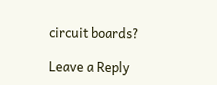circuit boards?

Leave a Reply